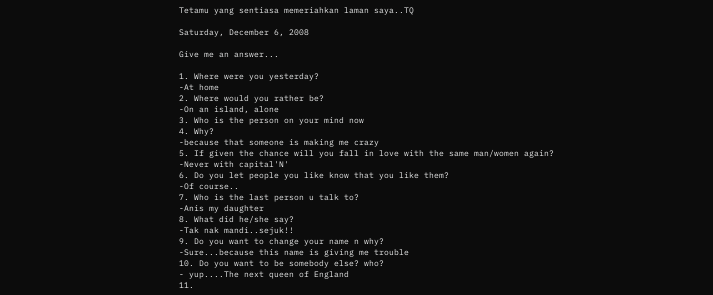Tetamu yang sentiasa memeriahkan laman saya..TQ

Saturday, December 6, 2008

Give me an answer...

1. Where were you yesterday?
-At home
2. Where would you rather be?
-On an island, alone
3. Who is the person on your mind now
4. Why?
-because that someone is making me crazy
5. If given the chance will you fall in love with the same man/women again?
-Never with capital'N'
6. Do you let people you like know that you like them?
-Of course..
7. Who is the last person u talk to?
-Anis my daughter
8. What did he/she say?
-Tak nak mandi..sejuk!!
9. Do you want to change your name n why?
-Sure...because this name is giving me trouble
10. Do you want to be somebody else? who?
- yup....The next queen of England
11.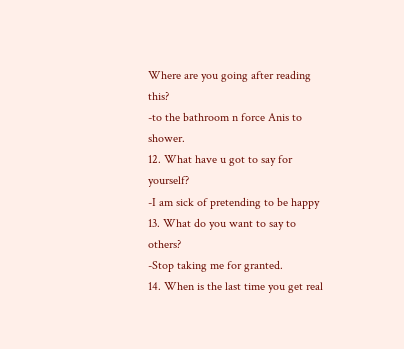Where are you going after reading this?
-to the bathroom n force Anis to shower.
12. What have u got to say for yourself?
-I am sick of pretending to be happy
13. What do you want to say to others?
-Stop taking me for granted.
14. When is the last time you get real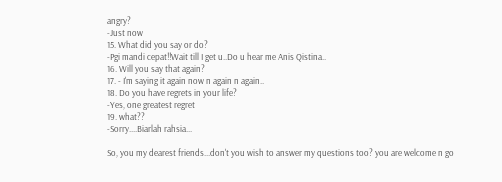angry?
-Just now
15. What did you say or do?
-Pgi mandi cepat!!Wait till I get u..Do u hear me Anis Qistina..
16. Will you say that again?
17. - I'm saying it again now n again n again..
18. Do you have regrets in your life?
-Yes, one greatest regret
19. what??
-Sorry....Biarlah rahsia...

So, you my dearest friends...don't you wish to answer my questions too? you are welcome n go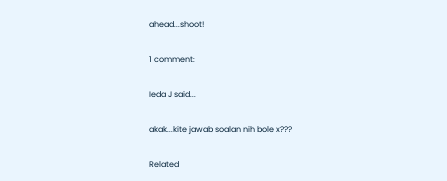ahead...shoot!

1 comment:

Ieda J said...

akak...kite jawab soalan nih bole x???

Related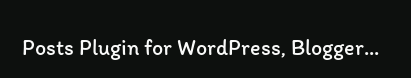Posts Plugin for WordPress, Blogger...